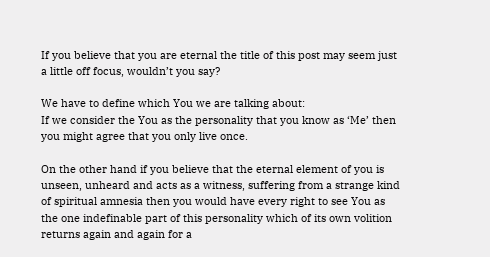If you believe that you are eternal the title of this post may seem just a little off focus, wouldn’t you say?

We have to define which You we are talking about:
If we consider the You as the personality that you know as ‘Me’ then you might agree that you only live once.

On the other hand if you believe that the eternal element of you is unseen, unheard and acts as a witness, suffering from a strange kind of spiritual amnesia then you would have every right to see You as the one indefinable part of this personality which of its own volition returns again and again for a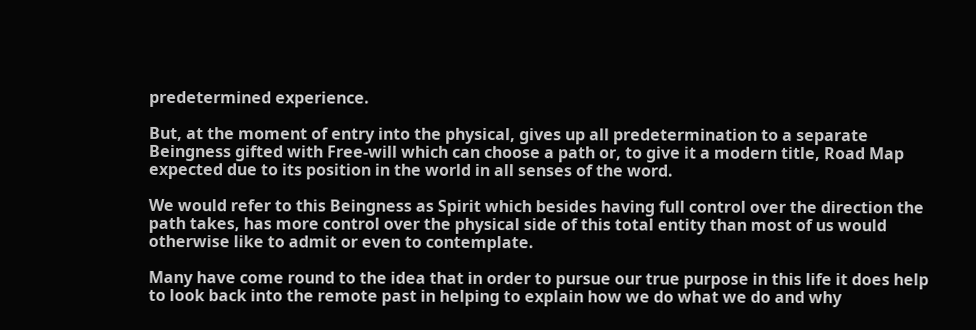predetermined experience.

But, at the moment of entry into the physical, gives up all predetermination to a separate Beingness gifted with Free-will which can choose a path or, to give it a modern title, Road Map expected due to its position in the world in all senses of the word.

We would refer to this Beingness as Spirit which besides having full control over the direction the path takes, has more control over the physical side of this total entity than most of us would otherwise like to admit or even to contemplate.

Many have come round to the idea that in order to pursue our true purpose in this life it does help to look back into the remote past in helping to explain how we do what we do and why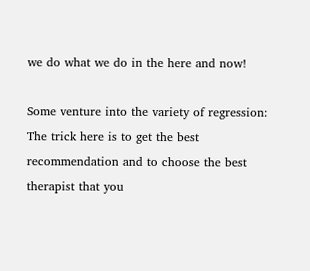we do what we do in the here and now!

Some venture into the variety of regression:
The trick here is to get the best recommendation and to choose the best therapist that you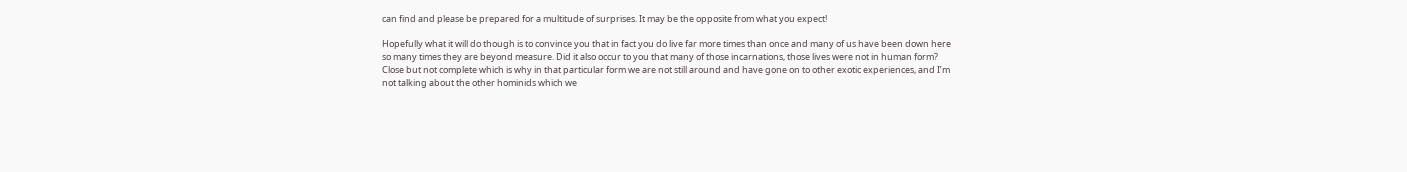can find and please be prepared for a multitude of surprises. It may be the opposite from what you expect!

Hopefully what it will do though is to convince you that in fact you do live far more times than once and many of us have been down here so many times they are beyond measure. Did it also occur to you that many of those incarnations, those lives were not in human form? Close but not complete which is why in that particular form we are not still around and have gone on to other exotic experiences, and I’m not talking about the other hominids which we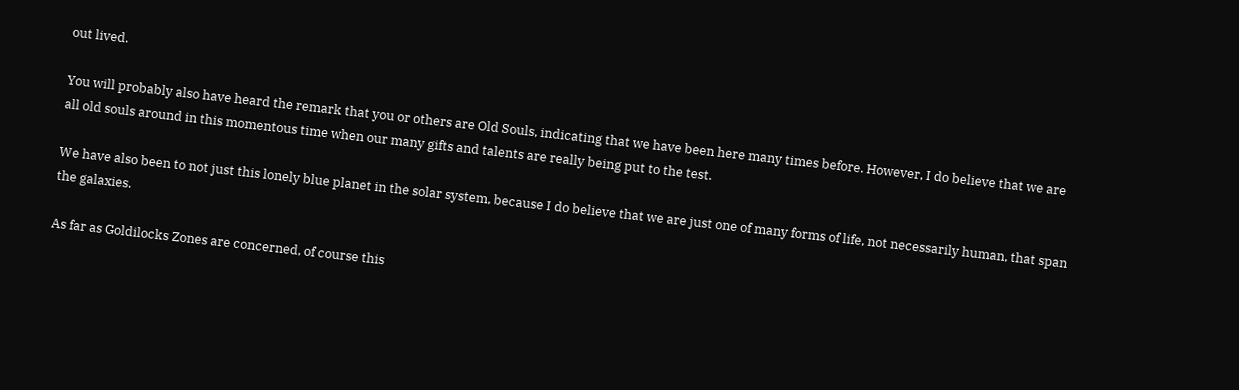out lived.

You will probably also have heard the remark that you or others are Old Souls, indicating that we have been here many times before. However, I do believe that we are all old souls around in this momentous time when our many gifts and talents are really being put to the test.

We have also been to not just this lonely blue planet in the solar system, because I do believe that we are just one of many forms of life, not necessarily human, that span the galaxies.

As far as Goldilocks Zones are concerned, of course this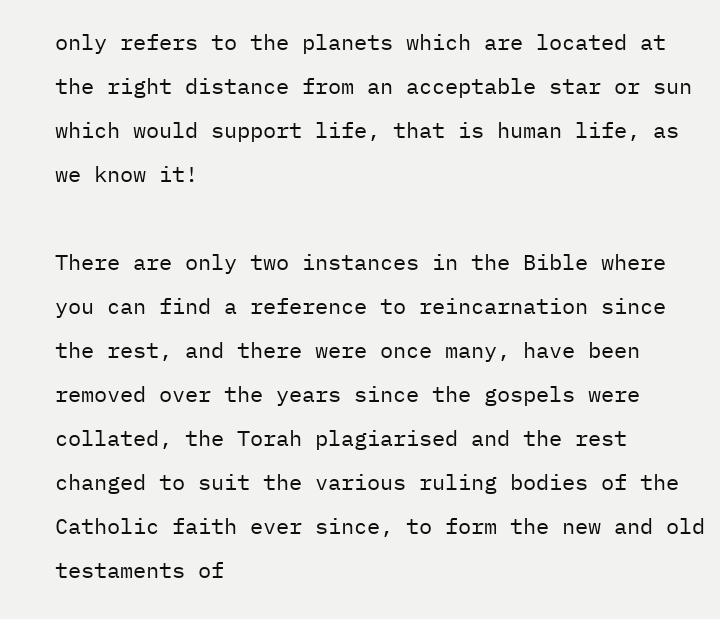only refers to the planets which are located at the right distance from an acceptable star or sun which would support life, that is human life, as we know it!

There are only two instances in the Bible where you can find a reference to reincarnation since the rest, and there were once many, have been removed over the years since the gospels were collated, the Torah plagiarised and the rest changed to suit the various ruling bodies of the Catholic faith ever since, to form the new and old testaments of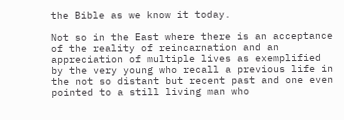the Bible as we know it today.

Not so in the East where there is an acceptance of the reality of reincarnation and an appreciation of multiple lives as exemplified by the very young who recall a previous life in the not so distant but recent past and one even pointed to a still living man who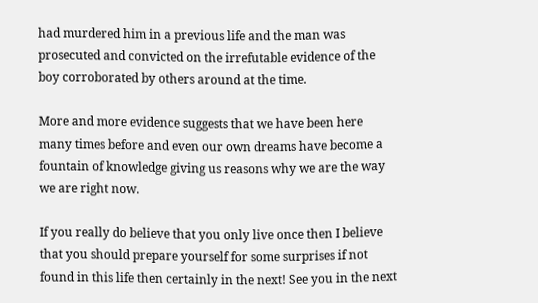had murdered him in a previous life and the man was prosecuted and convicted on the irrefutable evidence of the boy corroborated by others around at the time.

More and more evidence suggests that we have been here many times before and even our own dreams have become a fountain of knowledge giving us reasons why we are the way we are right now.

If you really do believe that you only live once then I believe that you should prepare yourself for some surprises if not found in this life then certainly in the next! See you in the next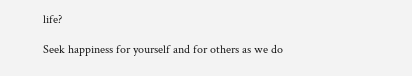life?

Seek happiness for yourself and for others as we do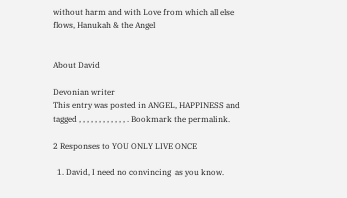without harm and with Love from which all else flows, Hanukah & the Angel


About David

Devonian writer
This entry was posted in ANGEL, HAPPINESS and tagged , , , , , , , , , , , , . Bookmark the permalink.

2 Responses to YOU ONLY LIVE ONCE

  1. David, I need no convincing  as you know.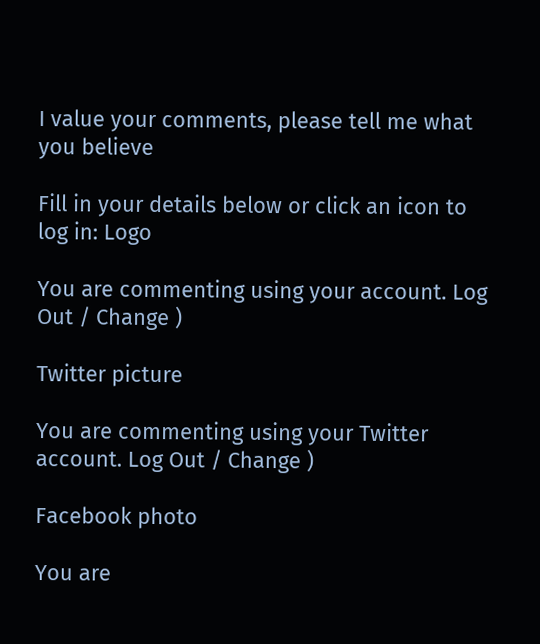I value your comments, please tell me what you believe

Fill in your details below or click an icon to log in: Logo

You are commenting using your account. Log Out / Change )

Twitter picture

You are commenting using your Twitter account. Log Out / Change )

Facebook photo

You are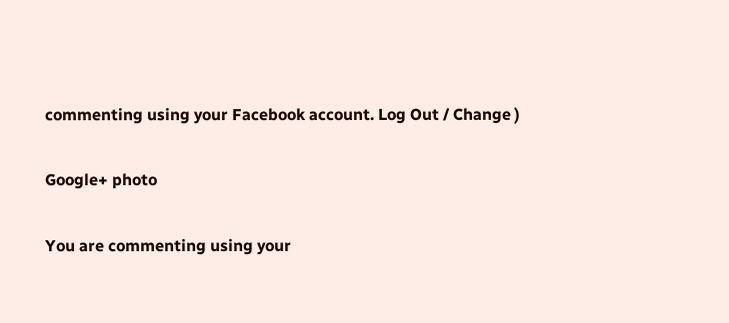commenting using your Facebook account. Log Out / Change )

Google+ photo

You are commenting using your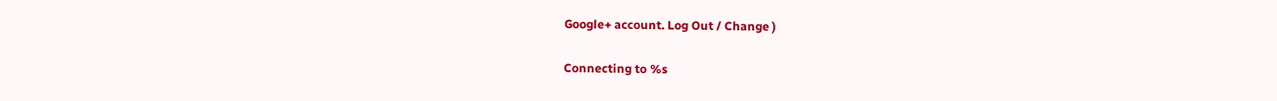Google+ account. Log Out / Change )

Connecting to %s